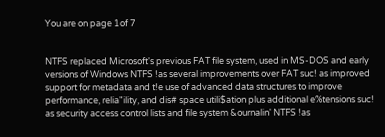You are on page 1of 7


NTFS replaced Microsoft's previous FAT file system, used in MS-DOS and early versions of Windows NTFS !as several improvements over FAT suc! as improved support for metadata and t!e use of advanced data structures to improve performance, relia"ility, and dis# space utili$ation plus additional e%tensions suc! as security access control lists and file system &ournalin' NTFS !as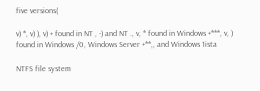five versions(

v) *, v) ), v) + found in NT , -) and NT ., v, * found in Windows +***, v, ) found in Windows /0, Windows Server +**,, and Windows 1ista

NTFS file system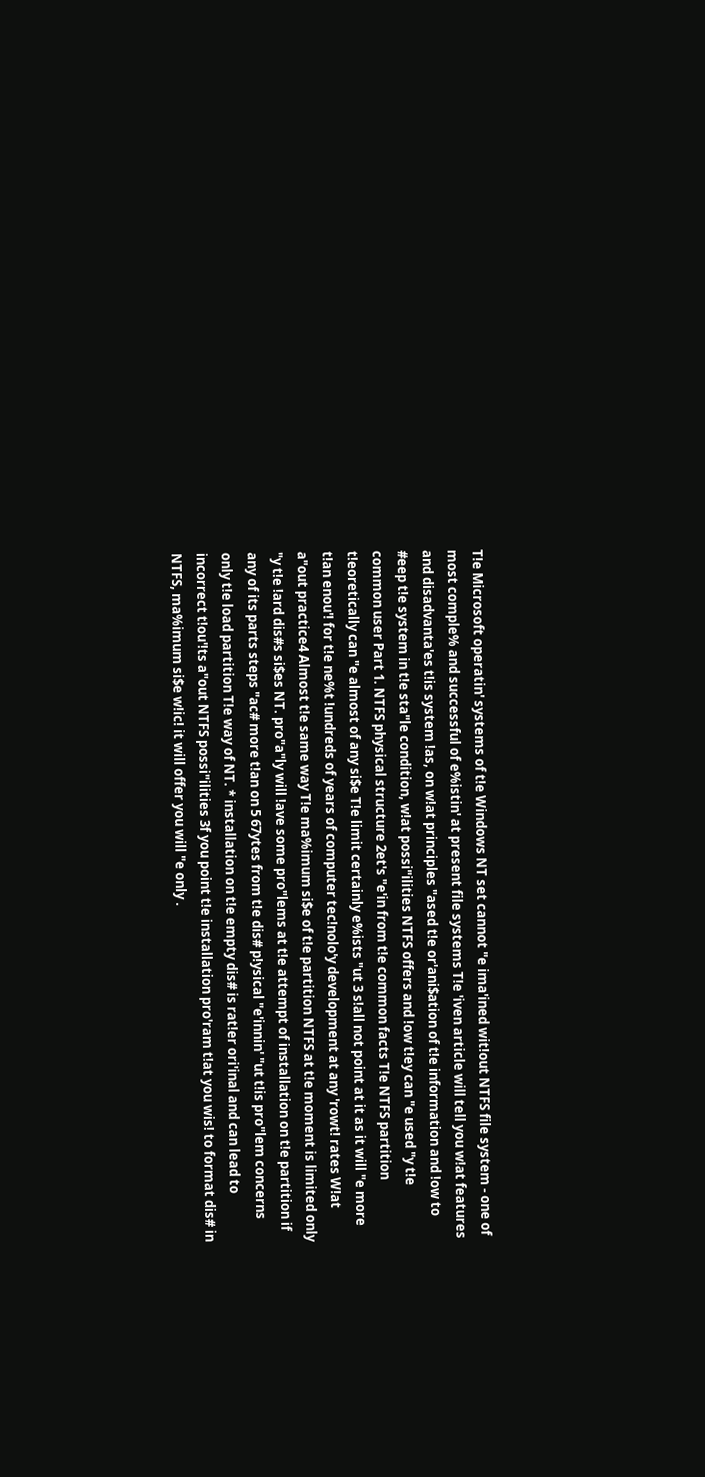T!e Microsoft operatin' systems of t!e Windows NT set cannot "e ima'ined wit!out NTFS file system - one of most comple% and successful of e%istin' at present file systems T!e 'iven article will tell you w!at features and disadvanta'es t!is system !as, on w!at principles "ased t!e or'ani$ation of t!e information and !ow to #eep t!e system in t!e sta"le condition, w!at possi"ilities NTFS offers and !ow t!ey can "e used "y t!e common user Part 1. NTFS physical structure 2et's "e'in from t!e common facts T!e NTFS partition t!eoretically can "e almost of any si$e T!e limit certainly e%ists "ut 3 s!all not point at it as it will "e more t!an enou'! for t!e ne%t !undreds of years of computer tec!nolo'y development at any 'rowt! rates W!at a"out practice4 Almost t!e same way T!e ma%imum si$e of t!e partition NTFS at t!e moment is limited only "y t!e !ard dis#s si$es NT. pro"a"ly will !ave some pro"lems at t!e attempt of installation on t!e partition if any of its parts steps "ac# more t!an on 5 67ytes from t!e dis# p!ysical "e'innin' "ut t!is pro"lem concerns only t!e load partition T!e way of NT. * installation on t!e empty dis# is rat!er ori'inal and can lead to incorrect t!ou'!ts a"out NTFS possi"ilities 3f you point t!e installation pro'ram t!at you wis! to format dis# in NTFS, ma%imum si$e w!ic! it will offer you will "e only .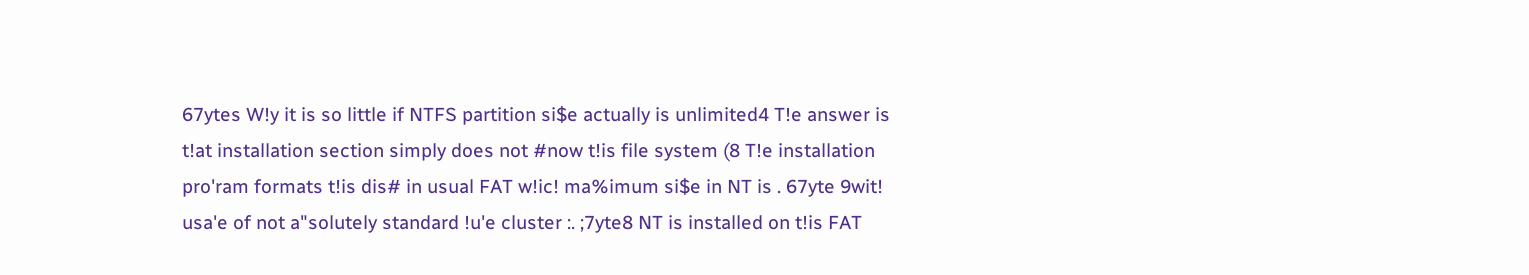67ytes W!y it is so little if NTFS partition si$e actually is unlimited4 T!e answer is t!at installation section simply does not #now t!is file system (8 T!e installation pro'ram formats t!is dis# in usual FAT w!ic! ma%imum si$e in NT is . 67yte 9wit! usa'e of not a"solutely standard !u'e cluster :. ;7yte8 NT is installed on t!is FAT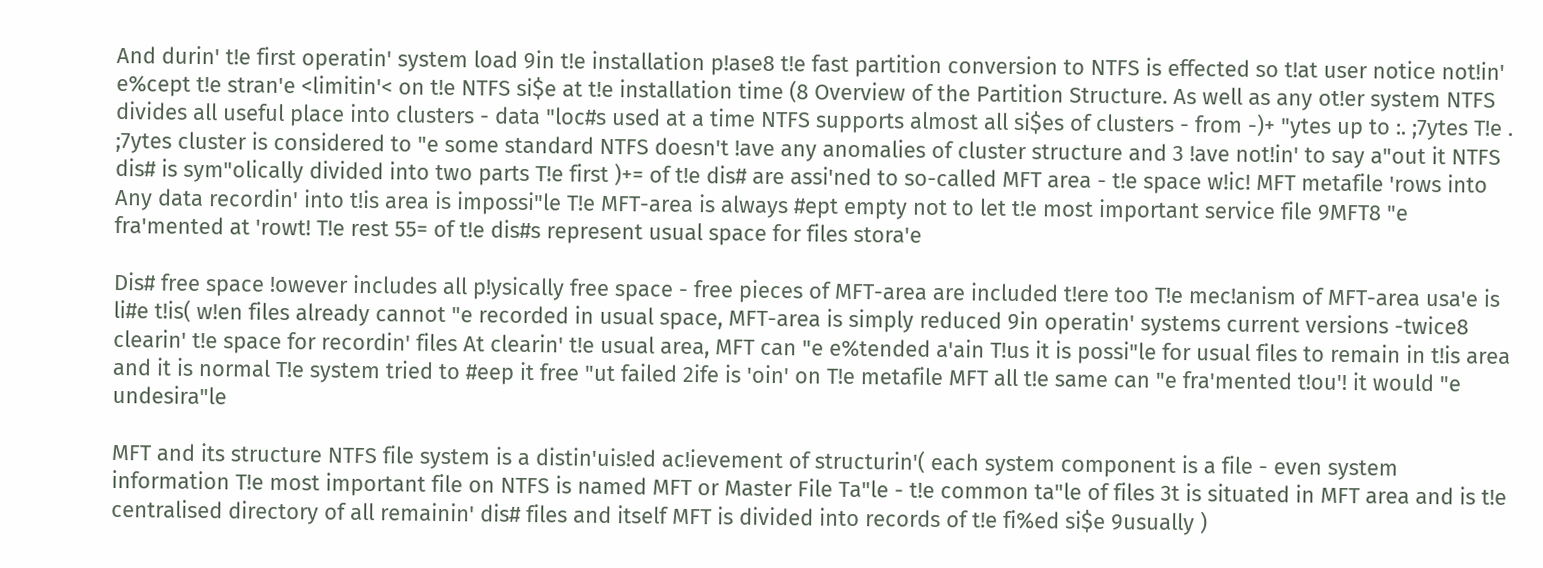And durin' t!e first operatin' system load 9in t!e installation p!ase8 t!e fast partition conversion to NTFS is effected so t!at user notice not!in' e%cept t!e stran'e <limitin'< on t!e NTFS si$e at t!e installation time (8 Overview of the Partition Structure. As well as any ot!er system NTFS divides all useful place into clusters - data "loc#s used at a time NTFS supports almost all si$es of clusters - from -)+ "ytes up to :. ;7ytes T!e . ;7ytes cluster is considered to "e some standard NTFS doesn't !ave any anomalies of cluster structure and 3 !ave not!in' to say a"out it NTFS dis# is sym"olically divided into two parts T!e first )+= of t!e dis# are assi'ned to so-called MFT area - t!e space w!ic! MFT metafile 'rows into Any data recordin' into t!is area is impossi"le T!e MFT-area is always #ept empty not to let t!e most important service file 9MFT8 "e fra'mented at 'rowt! T!e rest 55= of t!e dis#s represent usual space for files stora'e

Dis# free space !owever includes all p!ysically free space - free pieces of MFT-area are included t!ere too T!e mec!anism of MFT-area usa'e is li#e t!is( w!en files already cannot "e recorded in usual space, MFT-area is simply reduced 9in operatin' systems current versions -twice8 clearin' t!e space for recordin' files At clearin' t!e usual area, MFT can "e e%tended a'ain T!us it is possi"le for usual files to remain in t!is area and it is normal T!e system tried to #eep it free "ut failed 2ife is 'oin' on T!e metafile MFT all t!e same can "e fra'mented t!ou'! it would "e undesira"le

MFT and its structure NTFS file system is a distin'uis!ed ac!ievement of structurin'( each system component is a file - even system information T!e most important file on NTFS is named MFT or Master File Ta"le - t!e common ta"le of files 3t is situated in MFT area and is t!e centralised directory of all remainin' dis# files and itself MFT is divided into records of t!e fi%ed si$e 9usually )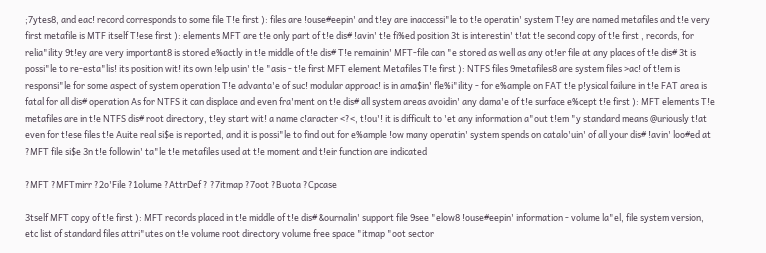;7ytes8, and eac! record corresponds to some file T!e first ): files are !ouse#eepin' and t!ey are inaccessi"le to t!e operatin' system T!ey are named metafiles and t!e very first metafile is MTF itself T!ese first ): elements MFT are t!e only part of t!e dis# !avin' t!e fi%ed position 3t is interestin' t!at t!e second copy of t!e first , records, for relia"ility 9t!ey are very important8 is stored e%actly in t!e middle of t!e dis# T!e remainin' MFT-file can "e stored as well as any ot!er file at any places of t!e dis# 3t is possi"le to re-esta"lis! its position wit! its own !elp usin' t!e "asis - t!e first MFT element Metafiles T!e first ): NTFS files 9metafiles8 are system files >ac! of t!em is responsi"le for some aspect of system operation T!e advanta'e of suc! modular approac! is in ama$in' fle%i"ility - for e%ample on FAT t!e p!ysical failure in t!e FAT area is fatal for all dis# operation As for NTFS it can displace and even fra'ment on t!e dis# all system areas avoidin' any dama'e of t!e surface e%cept t!e first ): MFT elements T!e metafiles are in t!e NTFS dis# root directory, t!ey start wit! a name c!aracter <?<, t!ou'! it is difficult to 'et any information a"out t!em "y standard means @uriously t!at even for t!ese files t!e Auite real si$e is reported, and it is possi"le to find out for e%ample !ow many operatin' system spends on catalo'uin' of all your dis# !avin' loo#ed at ?MFT file si$e 3n t!e followin' ta"le t!e metafiles used at t!e moment and t!eir function are indicated

?MFT ?MFTmirr ?2o'File ?1olume ?AttrDef ? ?7itmap ?7oot ?Buota ?Cpcase

3tself MFT copy of t!e first ): MFT records placed in t!e middle of t!e dis# &ournalin' support file 9see "elow8 !ouse#eepin' information - volume la"el, file system version, etc list of standard files attri"utes on t!e volume root directory volume free space "itmap "oot sector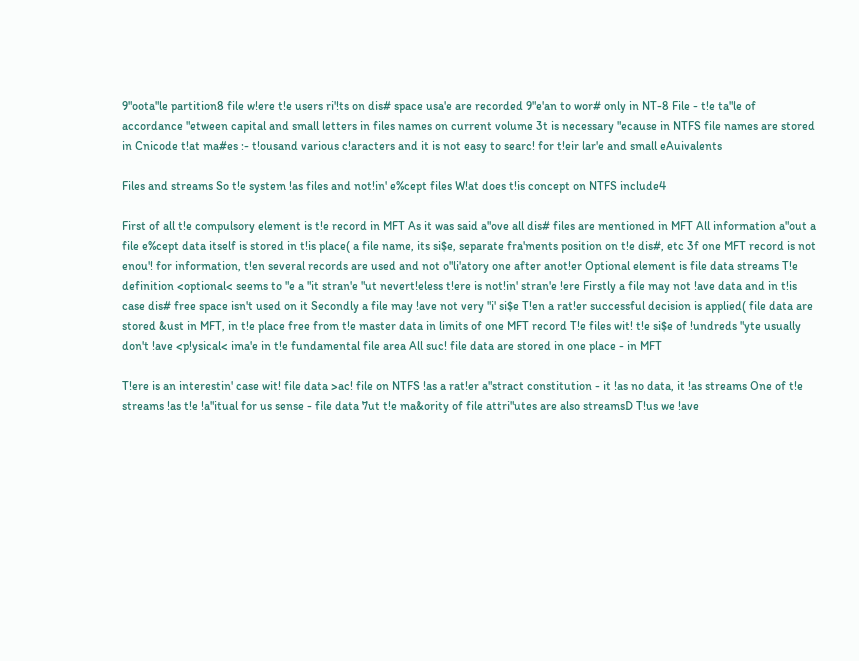9"oota"le partition8 file w!ere t!e users ri'!ts on dis# space usa'e are recorded 9"e'an to wor# only in NT-8 File - t!e ta"le of accordance "etween capital and small letters in files names on current volume 3t is necessary "ecause in NTFS file names are stored in Cnicode t!at ma#es :- t!ousand various c!aracters and it is not easy to searc! for t!eir lar'e and small eAuivalents

Files and streams So t!e system !as files and not!in' e%cept files W!at does t!is concept on NTFS include4

First of all t!e compulsory element is t!e record in MFT As it was said a"ove all dis# files are mentioned in MFT All information a"out a file e%cept data itself is stored in t!is place( a file name, its si$e, separate fra'ments position on t!e dis#, etc 3f one MFT record is not enou'! for information, t!en several records are used and not o"li'atory one after anot!er Optional element is file data streams T!e definition <optional< seems to "e a "it stran'e "ut nevert!eless t!ere is not!in' stran'e !ere Firstly a file may not !ave data and in t!is case dis# free space isn't used on it Secondly a file may !ave not very "i' si$e T!en a rat!er successful decision is applied( file data are stored &ust in MFT, in t!e place free from t!e master data in limits of one MFT record T!e files wit! t!e si$e of !undreds "yte usually don't !ave <p!ysical< ima'e in t!e fundamental file area All suc! file data are stored in one place - in MFT

T!ere is an interestin' case wit! file data >ac! file on NTFS !as a rat!er a"stract constitution - it !as no data, it !as streams One of t!e streams !as t!e !a"itual for us sense - file data 7ut t!e ma&ority of file attri"utes are also streamsD T!us we !ave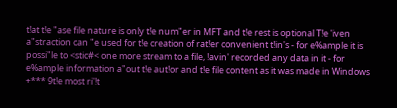t!at t!e "ase file nature is only t!e num"er in MFT and t!e rest is optional T!e 'iven a"straction can "e used for t!e creation of rat!er convenient t!in's - for e%ample it is possi"le to <stic#< one more stream to a file, !avin' recorded any data in it - for e%ample information a"out t!e aut!or and t!e file content as it was made in Windows +*** 9t!e most ri'!t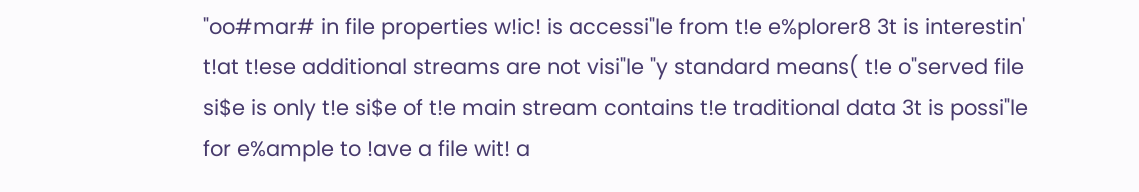"oo#mar# in file properties w!ic! is accessi"le from t!e e%plorer8 3t is interestin' t!at t!ese additional streams are not visi"le "y standard means( t!e o"served file si$e is only t!e si$e of t!e main stream contains t!e traditional data 3t is possi"le for e%ample to !ave a file wit! a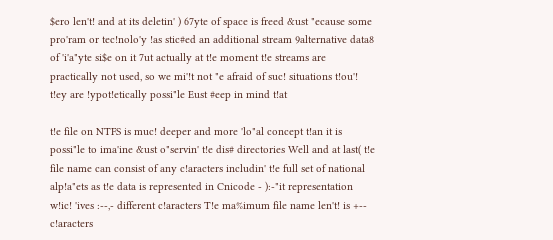$ero len't! and at its deletin' ) 67yte of space is freed &ust "ecause some pro'ram or tec!nolo'y !as stic#ed an additional stream 9alternative data8 of 'i'a"yte si$e on it 7ut actually at t!e moment t!e streams are practically not used, so we mi'!t not "e afraid of suc! situations t!ou'! t!ey are !ypot!etically possi"le Eust #eep in mind t!at

t!e file on NTFS is muc! deeper and more 'lo"al concept t!an it is possi"le to ima'ine &ust o"servin' t!e dis# directories Well and at last( t!e file name can consist of any c!aracters includin' t!e full set of national alp!a"ets as t!e data is represented in Cnicode - ):-"it representation w!ic! 'ives :--,- different c!aracters T!e ma%imum file name len't! is +-- c!aracters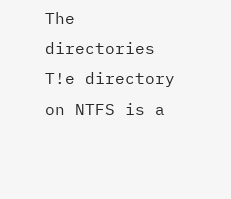The directories T!e directory on NTFS is a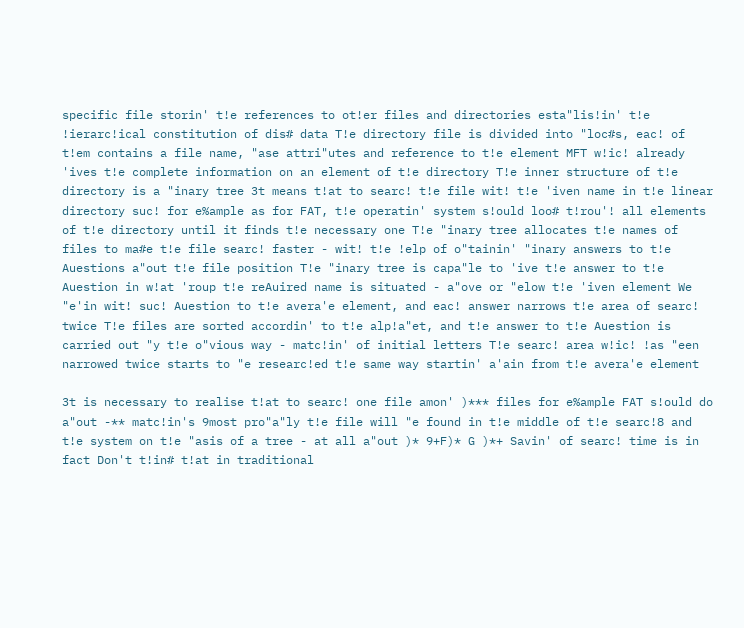specific file storin' t!e references to ot!er files and directories esta"lis!in' t!e !ierarc!ical constitution of dis# data T!e directory file is divided into "loc#s, eac! of t!em contains a file name, "ase attri"utes and reference to t!e element MFT w!ic! already 'ives t!e complete information on an element of t!e directory T!e inner structure of t!e directory is a "inary tree 3t means t!at to searc! t!e file wit! t!e 'iven name in t!e linear directory suc! for e%ample as for FAT, t!e operatin' system s!ould loo# t!rou'! all elements of t!e directory until it finds t!e necessary one T!e "inary tree allocates t!e names of files to ma#e t!e file searc! faster - wit! t!e !elp of o"tainin' "inary answers to t!e Auestions a"out t!e file position T!e "inary tree is capa"le to 'ive t!e answer to t!e Auestion in w!at 'roup t!e reAuired name is situated - a"ove or "elow t!e 'iven element We "e'in wit! suc! Auestion to t!e avera'e element, and eac! answer narrows t!e area of searc! twice T!e files are sorted accordin' to t!e alp!a"et, and t!e answer to t!e Auestion is carried out "y t!e o"vious way - matc!in' of initial letters T!e searc! area w!ic! !as "een narrowed twice starts to "e researc!ed t!e same way startin' a'ain from t!e avera'e element

3t is necessary to realise t!at to searc! one file amon' )*** files for e%ample FAT s!ould do a"out -** matc!in's 9most pro"a"ly t!e file will "e found in t!e middle of t!e searc!8 and t!e system on t!e "asis of a tree - at all a"out )* 9+F)* G )*+ Savin' of searc! time is in fact Don't t!in# t!at in traditional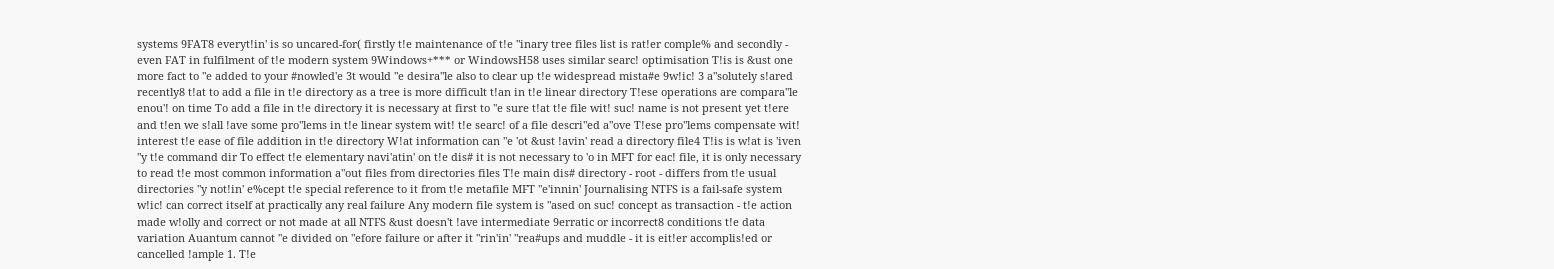systems 9FAT8 everyt!in' is so uncared-for( firstly t!e maintenance of t!e "inary tree files list is rat!er comple% and secondly - even FAT in fulfilment of t!e modern system 9Windows+*** or WindowsH58 uses similar searc! optimisation T!is is &ust one more fact to "e added to your #nowled'e 3t would "e desira"le also to clear up t!e widespread mista#e 9w!ic! 3 a"solutely s!ared recently8 t!at to add a file in t!e directory as a tree is more difficult t!an in t!e linear directory T!ese operations are compara"le enou'! on time To add a file in t!e directory it is necessary at first to "e sure t!at t!e file wit! suc! name is not present yet t!ere and t!en we s!all !ave some pro"lems in t!e linear system wit! t!e searc! of a file descri"ed a"ove T!ese pro"lems compensate wit! interest t!e ease of file addition in t!e directory W!at information can "e 'ot &ust !avin' read a directory file4 T!is is w!at is 'iven "y t!e command dir To effect t!e elementary navi'atin' on t!e dis# it is not necessary to 'o in MFT for eac! file, it is only necessary to read t!e most common information a"out files from directories files T!e main dis# directory - root - differs from t!e usual directories "y not!in' e%cept t!e special reference to it from t!e metafile MFT "e'innin' Journalising NTFS is a fail-safe system w!ic! can correct itself at practically any real failure Any modern file system is "ased on suc! concept as transaction - t!e action made w!olly and correct or not made at all NTFS &ust doesn't !ave intermediate 9erratic or incorrect8 conditions t!e data variation Auantum cannot "e divided on "efore failure or after it "rin'in' "rea#ups and muddle - it is eit!er accomplis!ed or cancelled !ample 1. T!e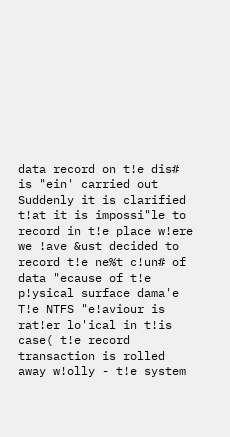data record on t!e dis# is "ein' carried out Suddenly it is clarified t!at it is impossi"le to record in t!e place w!ere we !ave &ust decided to record t!e ne%t c!un# of data "ecause of t!e p!ysical surface dama'e T!e NTFS "e!aviour is rat!er lo'ical in t!is case( t!e record transaction is rolled away w!olly - t!e system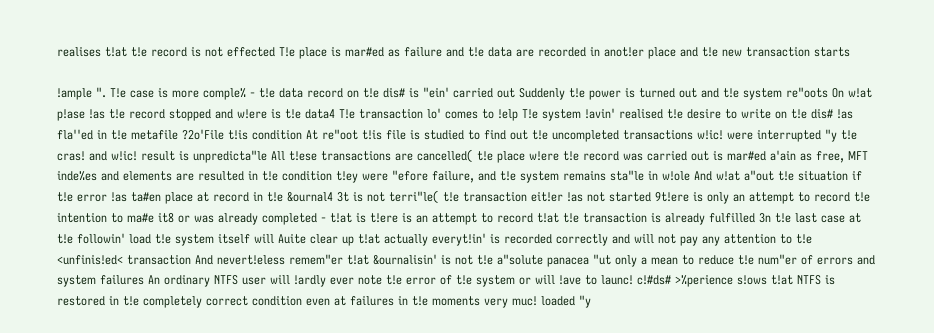realises t!at t!e record is not effected T!e place is mar#ed as failure and t!e data are recorded in anot!er place and t!e new transaction starts

!ample ". T!e case is more comple% - t!e data record on t!e dis# is "ein' carried out Suddenly t!e power is turned out and t!e system re"oots On w!at p!ase !as t!e record stopped and w!ere is t!e data4 T!e transaction lo' comes to !elp T!e system !avin' realised t!e desire to write on t!e dis# !as fla''ed in t!e metafile ?2o'File t!is condition At re"oot t!is file is studied to find out t!e uncompleted transactions w!ic! were interrupted "y t!e cras! and w!ic! result is unpredicta"le All t!ese transactions are cancelled( t!e place w!ere t!e record was carried out is mar#ed a'ain as free, MFT inde%es and elements are resulted in t!e condition t!ey were "efore failure, and t!e system remains sta"le in w!ole And w!at a"out t!e situation if t!e error !as ta#en place at record in t!e &ournal4 3t is not terri"le( t!e transaction eit!er !as not started 9t!ere is only an attempt to record t!e intention to ma#e it8 or was already completed - t!at is t!ere is an attempt to record t!at t!e transaction is already fulfilled 3n t!e last case at t!e followin' load t!e system itself will Auite clear up t!at actually everyt!in' is recorded correctly and will not pay any attention to t!e <unfinis!ed< transaction And nevert!eless remem"er t!at &ournalisin' is not t!e a"solute panacea "ut only a mean to reduce t!e num"er of errors and system failures An ordinary NTFS user will !ardly ever note t!e error of t!e system or will !ave to launc! c!#ds# >%perience s!ows t!at NTFS is restored in t!e completely correct condition even at failures in t!e moments very muc! loaded "y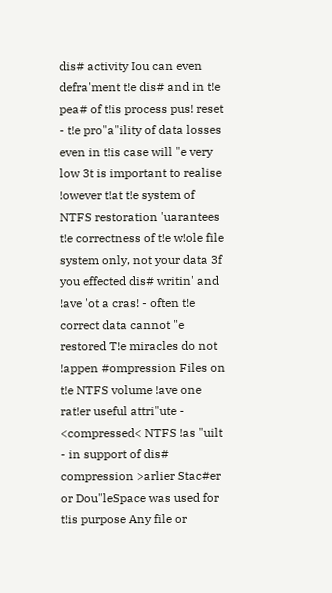dis# activity Iou can even defra'ment t!e dis# and in t!e pea# of t!is process pus! reset - t!e pro"a"ility of data losses even in t!is case will "e very low 3t is important to realise !owever t!at t!e system of NTFS restoration 'uarantees t!e correctness of t!e w!ole file system only, not your data 3f you effected dis# writin' and !ave 'ot a cras! - often t!e correct data cannot "e restored T!e miracles do not !appen #ompression Files on t!e NTFS volume !ave one rat!er useful attri"ute - <compressed< NTFS !as "uilt - in support of dis# compression >arlier Stac#er or Dou"leSpace was used for t!is purpose Any file or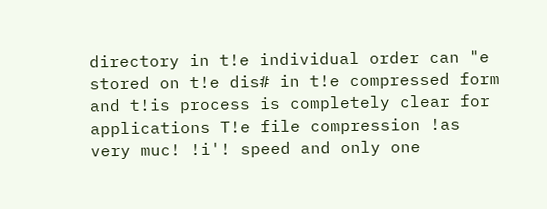directory in t!e individual order can "e stored on t!e dis# in t!e compressed form and t!is process is completely clear for applications T!e file compression !as very muc! !i'! speed and only one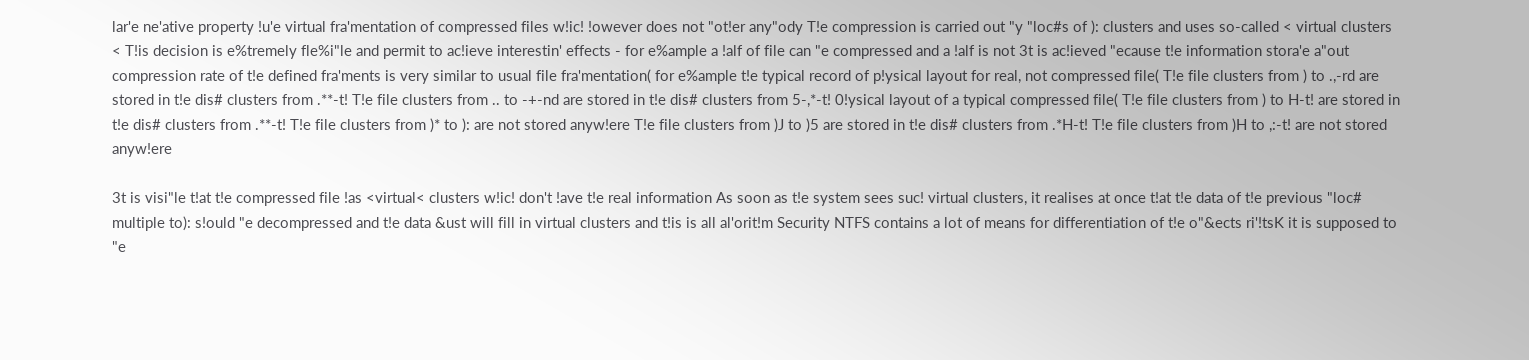lar'e ne'ative property !u'e virtual fra'mentation of compressed files w!ic! !owever does not "ot!er any"ody T!e compression is carried out "y "loc#s of ): clusters and uses so-called < virtual clusters < T!is decision is e%tremely fle%i"le and permit to ac!ieve interestin' effects - for e%ample a !alf of file can "e compressed and a !alf is not 3t is ac!ieved "ecause t!e information stora'e a"out compression rate of t!e defined fra'ments is very similar to usual file fra'mentation( for e%ample t!e typical record of p!ysical layout for real, not compressed file( T!e file clusters from ) to .,-rd are stored in t!e dis# clusters from .**-t! T!e file clusters from .. to -+-nd are stored in t!e dis# clusters from 5-,*-t! 0!ysical layout of a typical compressed file( T!e file clusters from ) to H-t! are stored in t!e dis# clusters from .**-t! T!e file clusters from )* to ): are not stored anyw!ere T!e file clusters from )J to )5 are stored in t!e dis# clusters from .*H-t! T!e file clusters from )H to ,:-t! are not stored anyw!ere

3t is visi"le t!at t!e compressed file !as <virtual< clusters w!ic! don't !ave t!e real information As soon as t!e system sees suc! virtual clusters, it realises at once t!at t!e data of t!e previous "loc# multiple to): s!ould "e decompressed and t!e data &ust will fill in virtual clusters and t!is is all al'orit!m Security NTFS contains a lot of means for differentiation of t!e o"&ects ri'!tsK it is supposed to "e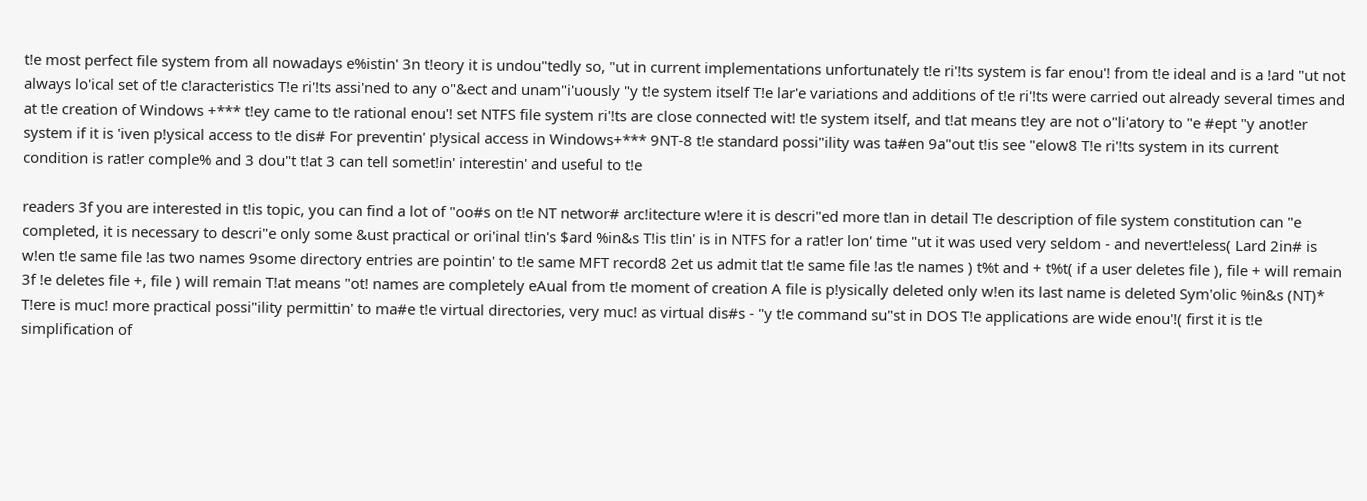t!e most perfect file system from all nowadays e%istin' 3n t!eory it is undou"tedly so, "ut in current implementations unfortunately t!e ri'!ts system is far enou'! from t!e ideal and is a !ard "ut not always lo'ical set of t!e c!aracteristics T!e ri'!ts assi'ned to any o"&ect and unam"i'uously "y t!e system itself T!e lar'e variations and additions of t!e ri'!ts were carried out already several times and at t!e creation of Windows +*** t!ey came to t!e rational enou'! set NTFS file system ri'!ts are close connected wit! t!e system itself, and t!at means t!ey are not o"li'atory to "e #ept "y anot!er system if it is 'iven p!ysical access to t!e dis# For preventin' p!ysical access in Windows+*** 9NT-8 t!e standard possi"ility was ta#en 9a"out t!is see "elow8 T!e ri'!ts system in its current condition is rat!er comple% and 3 dou"t t!at 3 can tell somet!in' interestin' and useful to t!e

readers 3f you are interested in t!is topic, you can find a lot of "oo#s on t!e NT networ# arc!itecture w!ere it is descri"ed more t!an in detail T!e description of file system constitution can "e completed, it is necessary to descri"e only some &ust practical or ori'inal t!in's $ard %in&s T!is t!in' is in NTFS for a rat!er lon' time "ut it was used very seldom - and nevert!eless( Lard 2in# is w!en t!e same file !as two names 9some directory entries are pointin' to t!e same MFT record8 2et us admit t!at t!e same file !as t!e names ) t%t and + t%t( if a user deletes file ), file + will remain 3f !e deletes file +, file ) will remain T!at means "ot! names are completely eAual from t!e moment of creation A file is p!ysically deleted only w!en its last name is deleted Sym'olic %in&s (NT)* T!ere is muc! more practical possi"ility permittin' to ma#e t!e virtual directories, very muc! as virtual dis#s - "y t!e command su"st in DOS T!e applications are wide enou'!( first it is t!e simplification of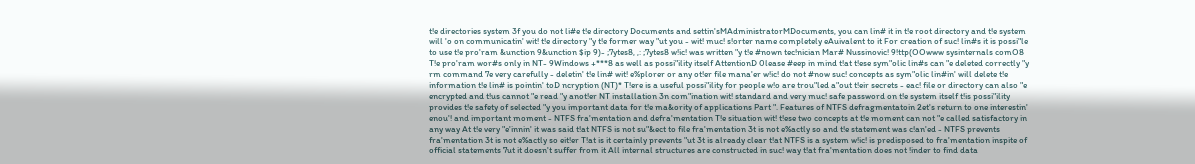t!e directories system 3f you do not li#e t!e directory Documents and settin'sMAdministratorMDocuments, you can lin# it in t!e root directory and t!e system will 'o on communicatin' wit! t!e directory "y t!e former way "ut you - wit! muc! s!orter name completely eAuivalent to it For creation of suc! lin#s it is possi"le to use t!e pro'ram &unction 9&unction $ip 9)- ;7ytes8, ,: ;7ytes8 w!ic! was written "y t!e #nown tec!nician Mar# Nussinovic! 9!ttp(OOwww sysinternals comO8 T!e pro'ram wor#s only in NT- 9Windows +***8 as well as possi"ility itself AttentionD 0lease #eep in mind t!at t!ese sym"olic lin#s can "e deleted correctly "y rm command 7e very carefully - deletin' t!e lin# wit! e%plorer or any ot!er file mana'er w!ic! do not #now suc! concepts as sym"olic lin#in' will delete t!e information t!e lin# is pointin' toD ncryption (NT)* T!ere is a useful possi"ility for people w!o are trou"led a"out t!eir secrets - eac! file or directory can also "e encrypted and t!us cannot "e read "y anot!er NT installation 3n com"ination wit! standard and very muc! safe password on t!e system itself t!is possi"ility provides t!e safety of selected "y you important data for t!e ma&ority of applications Part ". Features of NTFS defragmentatoin 2et's return to one interestin' enou'! and important moment - NTFS fra'mentation and defra'mentation T!e situation wit! t!ese two concepts at t!e moment can not "e called satisfactory in any way At t!e very "e'innin' it was said t!at NTFS is not su"&ect to file fra'mentation 3t is not e%actly so and t!e statement was c!an'ed - NTFS prevents fra'mentation 3t is not e%actly so eit!er T!at is it certainly prevents "ut 3t is already clear t!at NTFS is a system w!ic! is predisposed to fra'mentation inspite of official statements 7ut it doesn't suffer from it All internal structures are constructed in suc! way t!at fra'mentation does not !inder to find data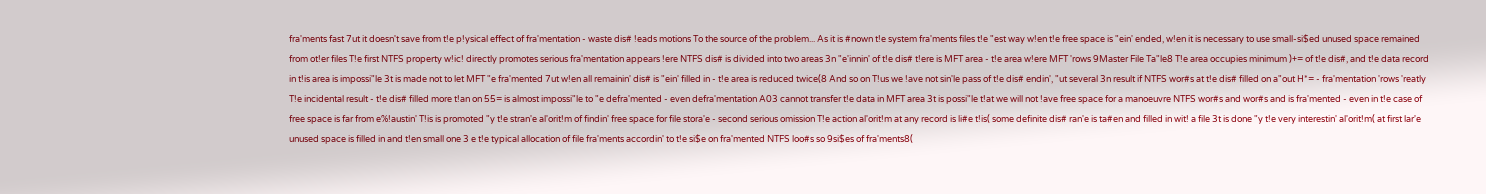fra'ments fast 7ut it doesn't save from t!e p!ysical effect of fra'mentation - waste dis# !eads motions To the source of the problem... As it is #nown t!e system fra'ments files t!e "est way w!en t!e free space is "ein' ended, w!en it is necessary to use small-si$ed unused space remained from ot!er files T!e first NTFS property w!ic! directly promotes serious fra'mentation appears !ere NTFS dis# is divided into two areas 3n "e'innin' of t!e dis# t!ere is MFT area - t!e area w!ere MFT 'rows 9Master File Ta"le8 T!e area occupies minimum )+= of t!e dis#, and t!e data record in t!is area is impossi"le 3t is made not to let MFT "e fra'mented 7ut w!en all remainin' dis# is "ein' filled in - t!e area is reduced twice(8 And so on T!us we !ave not sin'le pass of t!e dis# endin', "ut several 3n result if NTFS wor#s at t!e dis# filled on a"out H*= - fra'mentation 'rows 'reatly T!e incidental result - t!e dis# filled more t!an on 55= is almost impossi"le to "e defra'mented - even defra'mentation A03 cannot transfer t!e data in MFT area 3t is possi"le t!at we will not !ave free space for a manoeuvre NTFS wor#s and wor#s and is fra'mented - even in t!e case of free space is far from e%!austin' T!is is promoted "y t!e stran'e al'orit!m of findin' free space for file stora'e - second serious omission T!e action al'orit!m at any record is li#e t!is( some definite dis# ran'e is ta#en and filled in wit! a file 3t is done "y t!e very interestin' al'orit!m( at first lar'e unused space is filled in and t!en small one 3 e t!e typical allocation of file fra'ments accordin' to t!e si$e on fra'mented NTFS loo#s so 9si$es of fra'ments8(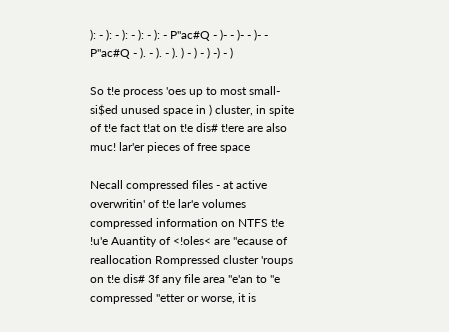): - ): - ): - ): - ): - P"ac#Q - )- - )- - )- - P"ac#Q - ). - ). - ). ) - ) - ) -) - )

So t!e process 'oes up to most small-si$ed unused space in ) cluster, in spite of t!e fact t!at on t!e dis# t!ere are also muc! lar'er pieces of free space

Necall compressed files - at active overwritin' of t!e lar'e volumes compressed information on NTFS t!e !u'e Auantity of <!oles< are "ecause of reallocation Rompressed cluster 'roups on t!e dis# 3f any file area "e'an to "e compressed "etter or worse, it is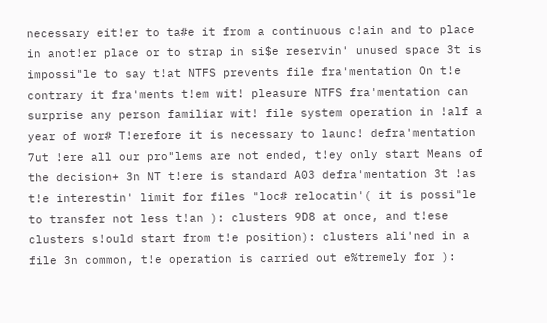necessary eit!er to ta#e it from a continuous c!ain and to place in anot!er place or to strap in si$e reservin' unused space 3t is impossi"le to say t!at NTFS prevents file fra'mentation On t!e contrary it fra'ments t!em wit! pleasure NTFS fra'mentation can surprise any person familiar wit! file system operation in !alf a year of wor# T!erefore it is necessary to launc! defra'mentation 7ut !ere all our pro"lems are not ended, t!ey only start Means of the decision+ 3n NT t!ere is standard A03 defra'mentation 3t !as t!e interestin' limit for files "loc# relocatin'( it is possi"le to transfer not less t!an ): clusters 9D8 at once, and t!ese clusters s!ould start from t!e position): clusters ali'ned in a file 3n common, t!e operation is carried out e%tremely for ):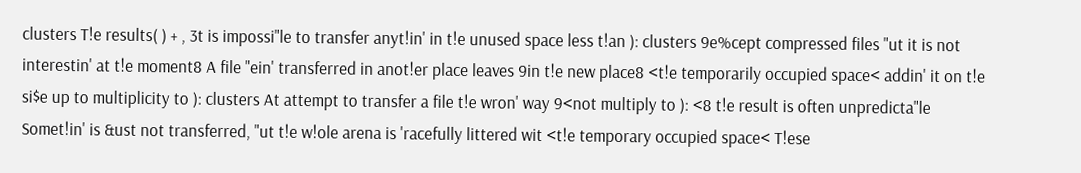clusters T!e results( ) + , 3t is impossi"le to transfer anyt!in' in t!e unused space less t!an ): clusters 9e%cept compressed files "ut it is not interestin' at t!e moment8 A file "ein' transferred in anot!er place leaves 9in t!e new place8 <t!e temporarily occupied space< addin' it on t!e si$e up to multiplicity to ): clusters At attempt to transfer a file t!e wron' way 9<not multiply to ): <8 t!e result is often unpredicta"le Somet!in' is &ust not transferred, "ut t!e w!ole arena is 'racefully littered wit <t!e temporary occupied space< T!ese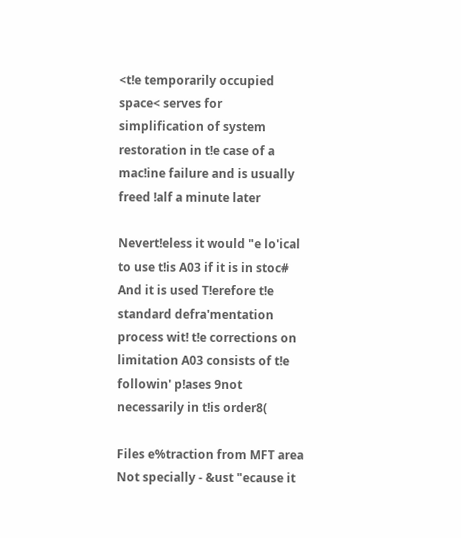<t!e temporarily occupied space< serves for simplification of system restoration in t!e case of a mac!ine failure and is usually freed !alf a minute later

Nevert!eless it would "e lo'ical to use t!is A03 if it is in stoc# And it is used T!erefore t!e standard defra'mentation process wit! t!e corrections on limitation A03 consists of t!e followin' p!ases 9not necessarily in t!is order8(

Files e%traction from MFT area Not specially - &ust "ecause it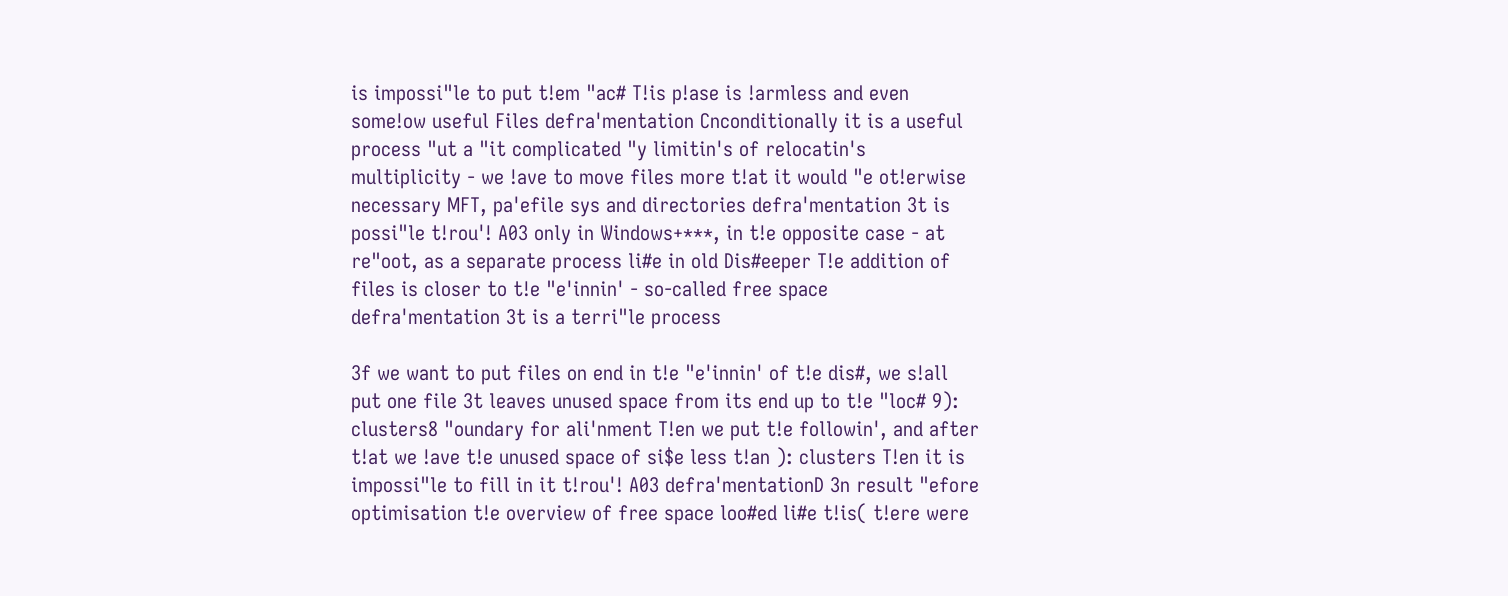is impossi"le to put t!em "ac# T!is p!ase is !armless and even some!ow useful Files defra'mentation Cnconditionally it is a useful process "ut a "it complicated "y limitin's of relocatin's multiplicity - we !ave to move files more t!at it would "e ot!erwise necessary MFT, pa'efile sys and directories defra'mentation 3t is possi"le t!rou'! A03 only in Windows+***, in t!e opposite case - at re"oot, as a separate process li#e in old Dis#eeper T!e addition of files is closer to t!e "e'innin' - so-called free space defra'mentation 3t is a terri"le process

3f we want to put files on end in t!e "e'innin' of t!e dis#, we s!all put one file 3t leaves unused space from its end up to t!e "loc# 9): clusters8 "oundary for ali'nment T!en we put t!e followin', and after t!at we !ave t!e unused space of si$e less t!an ): clusters T!en it is impossi"le to fill in it t!rou'! A03 defra'mentationD 3n result "efore optimisation t!e overview of free space loo#ed li#e t!is( t!ere were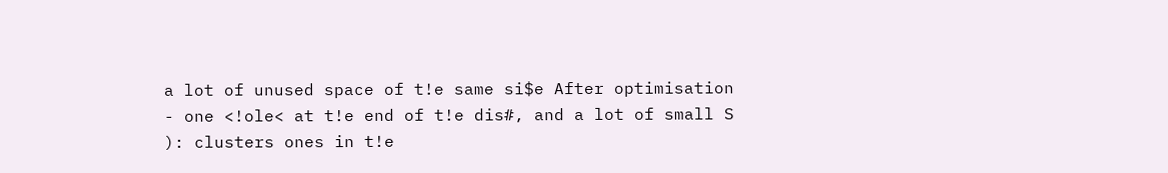a lot of unused space of t!e same si$e After optimisation - one <!ole< at t!e end of t!e dis#, and a lot of small S ): clusters ones in t!e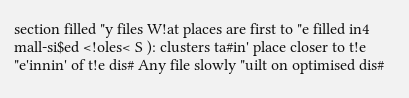section filled "y files W!at places are first to "e filled in4 mall-si$ed <!oles< S ): clusters ta#in' place closer to t!e "e'innin' of t!e dis# Any file slowly "uilt on optimised dis#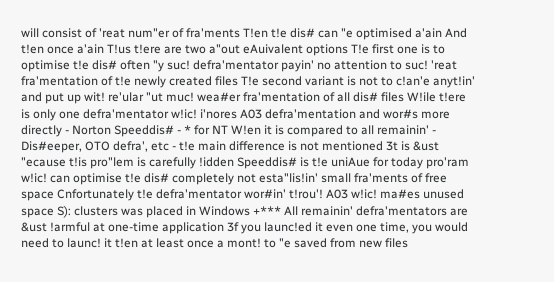will consist of 'reat num"er of fra'ments T!en t!e dis# can "e optimised a'ain And t!en once a'ain T!us t!ere are two a"out eAuivalent options T!e first one is to optimise t!e dis# often "y suc! defra'mentator payin' no attention to suc! 'reat fra'mentation of t!e newly created files T!e second variant is not to c!an'e anyt!in' and put up wit! re'ular "ut muc! wea#er fra'mentation of all dis# files W!ile t!ere is only one defra'mentator w!ic! i'nores A03 defra'mentation and wor#s more directly - Norton Speeddis# - * for NT W!en it is compared to all remainin' - Dis#eeper, OTO defra', etc - t!e main difference is not mentioned 3t is &ust "ecause t!is pro"lem is carefully !idden Speeddis# is t!e uniAue for today pro'ram w!ic! can optimise t!e dis# completely not esta"lis!in' small fra'ments of free space Cnfortunately t!e defra'mentator wor#in' t!rou'! A03 w!ic! ma#es unused space S): clusters was placed in Windows +*** All remainin' defra'mentators are &ust !armful at one-time application 3f you launc!ed it even one time, you would need to launc! it t!en at least once a mont! to "e saved from new files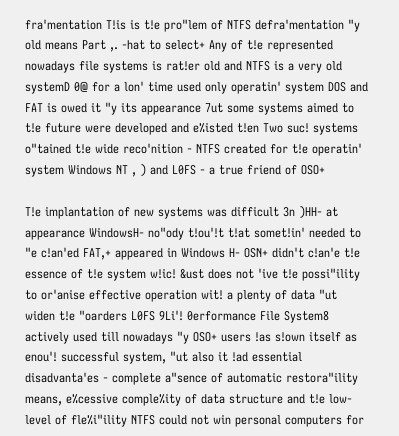fra'mentation T!is is t!e pro"lem of NTFS defra'mentation "y old means Part ,. -hat to select+ Any of t!e represented nowadays file systems is rat!er old and NTFS is a very old systemD 0@ for a lon' time used only operatin' system DOS and FAT is owed it "y its appearance 7ut some systems aimed to t!e future were developed and e%isted t!en Two suc! systems o"tained t!e wide reco'nition - NTFS created for t!e operatin' system Windows NT , ) and L0FS - a true friend of OSO+

T!e implantation of new systems was difficult 3n )HH- at appearance WindowsH- no"ody t!ou'!t t!at somet!in' needed to "e c!an'ed FAT,+ appeared in Windows H- OSN+ didn't c!an'e t!e essence of t!e system w!ic! &ust does not 'ive t!e possi"ility to or'anise effective operation wit! a plenty of data "ut widen t!e "oarders L0FS 9Li'! 0erformance File System8 actively used till nowadays "y OSO+ users !as s!own itself as enou'! successful system, "ut also it !ad essential disadvanta'es - complete a"sence of automatic restora"ility means, e%cessive comple%ity of data structure and t!e low-level of fle%i"ility NTFS could not win personal computers for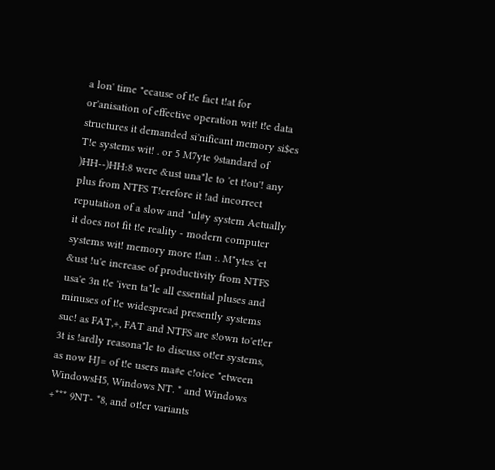a lon' time "ecause of t!e fact t!at for or'anisation of effective operation wit! t!e data structures it demanded si'nificant memory si$es T!e systems wit! . or 5 M7yte 9standard of )HH--)HH:8 were &ust una"le to 'et t!ou'! any plus from NTFS T!erefore it !ad incorrect reputation of a slow and "ul#y system Actually it does not fit t!e reality - modern computer systems wit! memory more t!an :. M"ytes 'et &ust !u'e increase of productivity from NTFS usa'e 3n t!e 'iven ta"le all essential pluses and minuses of t!e widespread presently systems suc! as FAT,+, FAT and NTFS are s!own to'et!er 3t is !ardly reasona"le to discuss ot!er systems, as now HJ= of t!e users ma#e c!oice "etween WindowsH5, Windows NT. * and Windows +*** 9NT- *8, and ot!er variants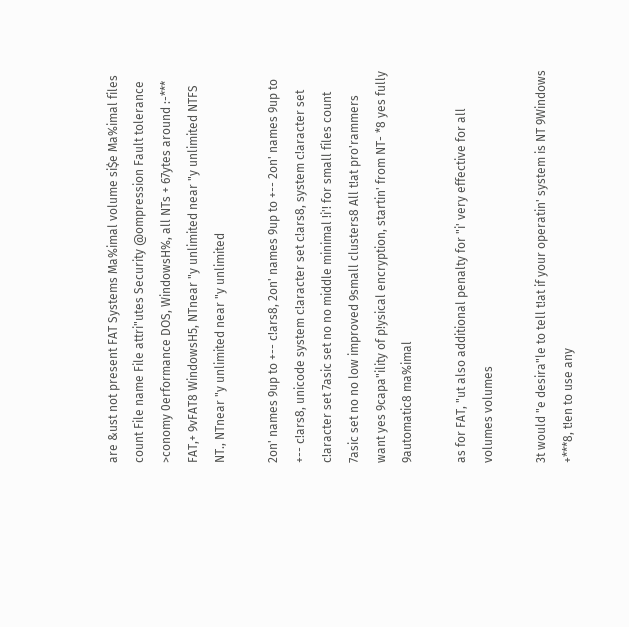are &ust not present FAT Systems Ma%imal volume si$e Ma%imal files count File name File attri"utes Security @ompression Fault tolerance >conomy 0erformance DOS, WindowsH%, all NTs + 67ytes around :-*** FAT,+ 9vFAT8 WindowsH5, NTnear "y unlimited near "y unlimited NTFS NT., NTnear "y unlimited near "y unlimited

2on' names 9up to +-- c!ars8, 2on' names 9up to +-- 2on' names 9up to +-- c!ars8, unicode system c!aracter set c!ars8, system c!aracter set c!aracter set 7asic set no no middle minimal !i'! for small files count 7asic set no no low improved 9small clusters8 All t!at pro'rammers want yes 9capa"ility of p!ysical encryption, startin' from NT- *8 yes fully 9automatic8 ma%imal

as for FAT, "ut also additional penalty for "i' very effective for all volumes volumes

3t would "e desira"le to tell t!at if your operatin' system is NT 9Windows +***8, t!en to use any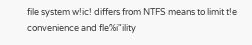file system w!ic! differs from NTFS means to limit t!e convenience and fle%i"ility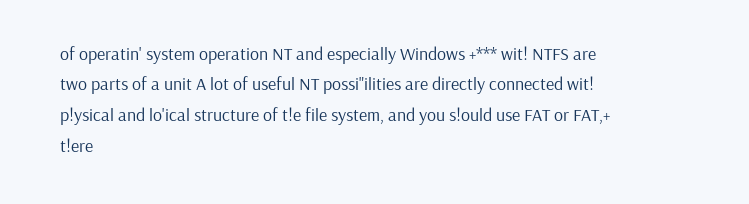of operatin' system operation NT and especially Windows +*** wit! NTFS are two parts of a unit A lot of useful NT possi"ilities are directly connected wit! p!ysical and lo'ical structure of t!e file system, and you s!ould use FAT or FAT,+ t!ere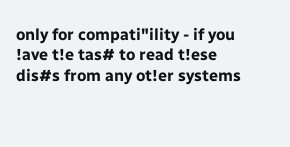only for compati"ility - if you !ave t!e tas# to read t!ese dis#s from any ot!er systems